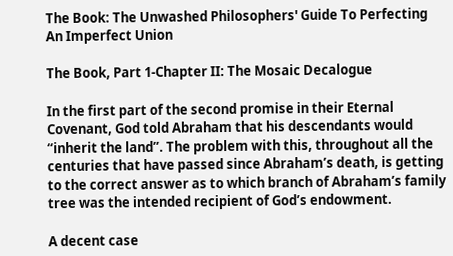The Book: The Unwashed Philosophers' Guide To Perfecting An Imperfect Union

The Book, Part 1-Chapter II: The Mosaic Decalogue

In the first part of the second promise in their Eternal Covenant, God told Abraham that his descendants would “inherit the land”. The problem with this, throughout all the centuries that have passed since Abraham’s death, is getting to the correct answer as to which branch of Abraham’s family tree was the intended recipient of God’s endowment.

A decent case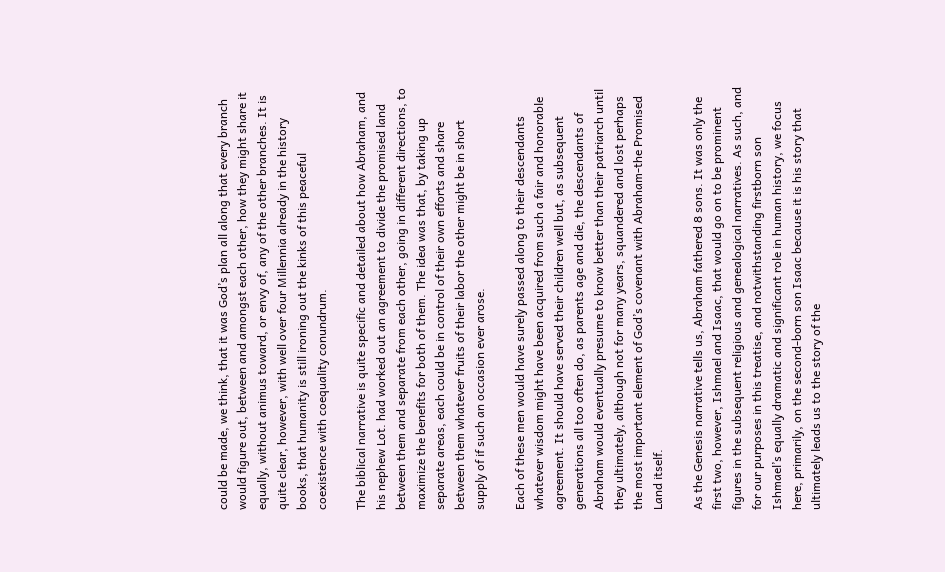could be made, we think, that it was God’s plan all along that every branch would figure out, between and amongst each other, how they might share it equally, without animus toward, or envy of, any of the other branches. It is quite clear, however, with well over four Millennia already in the history books, that humanity is still ironing out the kinks of this peaceful coexistence with coequality conundrum.

The biblical narrative is quite specific and detailed about how Abraham, and his nephew Lot. had worked out an agreement to divide the promised land between them and separate from each other, going in different directions, to maximize the benefits for both of them. The idea was that, by taking up separate areas, each could be in control of their own efforts and share between them whatever fruits of their labor the other might be in short supply of if such an occasion ever arose.

Each of these men would have surely passed along to their descendants whatever wisdom might have been acquired from such a fair and honorable agreement. It should have served their children well but, as subsequent generations all too often do, as parents age and die, the descendants of Abraham would eventually presume to know better than their patriarch until they ultimately, although not for many years, squandered and lost perhaps the most important element of God’s covenant with Abraham-the Promised Land itself.

As the Genesis narrative tells us, Abraham fathered 8 sons. It was only the first two, however, Ishmael and Isaac, that would go on to be prominent figures in the subsequent religious and genealogical narratives. As such, and for our purposes in this treatise, and notwithstanding firstborn son Ishmael’s equally dramatic and significant role in human history, we focus here, primarily, on the second-born son Isaac because it is his story that ultimately leads us to the story of the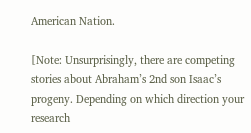American Nation.

[Note: Unsurprisingly, there are competing stories about Abraham’s 2nd son Isaac’s progeny. Depending on which direction your research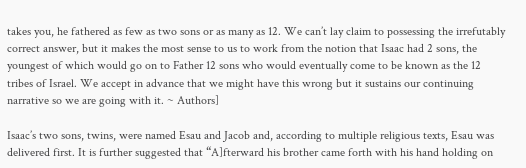takes you, he fathered as few as two sons or as many as 12. We can’t lay claim to possessing the irrefutably correct answer, but it makes the most sense to us to work from the notion that Isaac had 2 sons, the youngest of which would go on to Father 12 sons who would eventually come to be known as the 12 tribes of Israel. We accept in advance that we might have this wrong but it sustains our continuing narrative so we are going with it. ~ Authors]

Isaac’s two sons, twins, were named Esau and Jacob and, according to multiple religious texts, Esau was delivered first. It is further suggested that “A]fterward his brother came forth with his hand holding on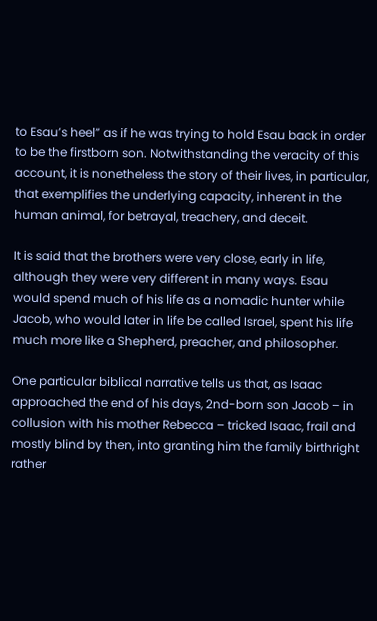to Esau’s heel” as if he was trying to hold Esau back in order to be the firstborn son. Notwithstanding the veracity of this account, it is nonetheless the story of their lives, in particular, that exemplifies the underlying capacity, inherent in the human animal, for betrayal, treachery, and deceit.

It is said that the brothers were very close, early in life, although they were very different in many ways. Esau would spend much of his life as a nomadic hunter while Jacob, who would later in life be called Israel, spent his life much more like a Shepherd, preacher, and philosopher.

One particular biblical narrative tells us that, as Isaac approached the end of his days, 2nd-born son Jacob – in collusion with his mother Rebecca – tricked Isaac, frail and mostly blind by then, into granting him the family birthright rather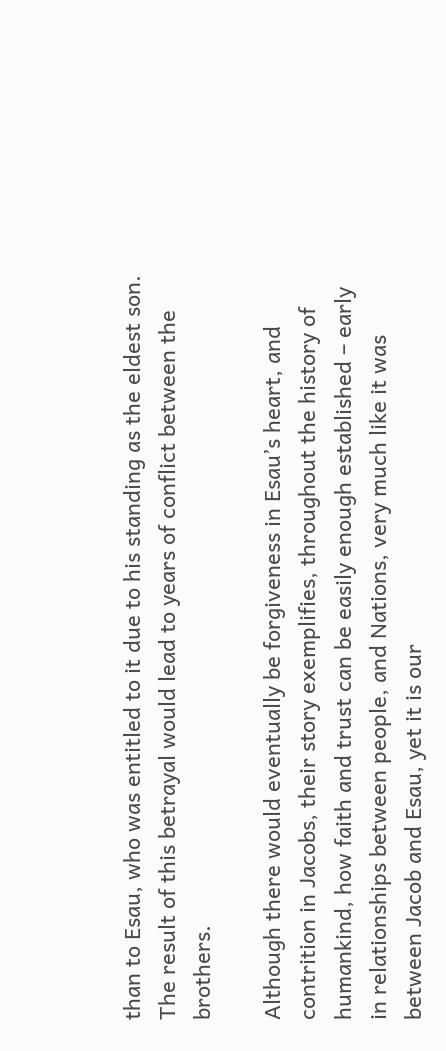than to Esau, who was entitled to it due to his standing as the eldest son. The result of this betrayal would lead to years of conflict between the brothers.

Although there would eventually be forgiveness in Esau’s heart, and contrition in Jacobs, their story exemplifies, throughout the history of humankind, how faith and trust can be easily enough established – early in relationships between people, and Nations, very much like it was between Jacob and Esau, yet it is our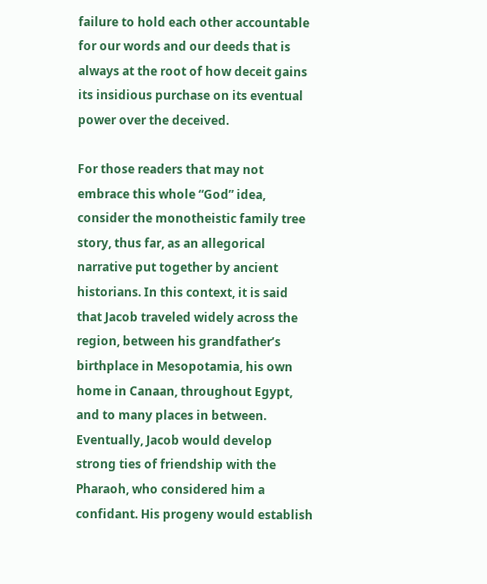failure to hold each other accountable for our words and our deeds that is always at the root of how deceit gains its insidious purchase on its eventual power over the deceived.

For those readers that may not embrace this whole “God” idea, consider the monotheistic family tree story, thus far, as an allegorical narrative put together by ancient historians. In this context, it is said that Jacob traveled widely across the region, between his grandfather’s birthplace in Mesopotamia, his own home in Canaan, throughout Egypt, and to many places in between. Eventually, Jacob would develop strong ties of friendship with the Pharaoh, who considered him a confidant. His progeny would establish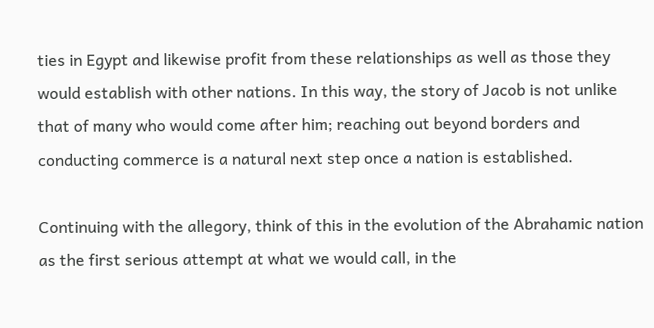ties in Egypt and likewise profit from these relationships as well as those they would establish with other nations. In this way, the story of Jacob is not unlike that of many who would come after him; reaching out beyond borders and conducting commerce is a natural next step once a nation is established.

Continuing with the allegory, think of this in the evolution of the Abrahamic nation as the first serious attempt at what we would call, in the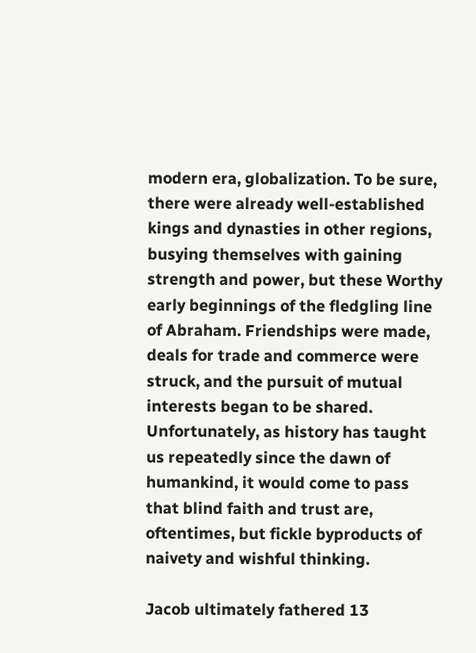modern era, globalization. To be sure, there were already well-established kings and dynasties in other regions, busying themselves with gaining strength and power, but these Worthy early beginnings of the fledgling line of Abraham. Friendships were made, deals for trade and commerce were struck, and the pursuit of mutual interests began to be shared. Unfortunately, as history has taught us repeatedly since the dawn of humankind, it would come to pass that blind faith and trust are, oftentimes, but fickle byproducts of naivety and wishful thinking.

Jacob ultimately fathered 13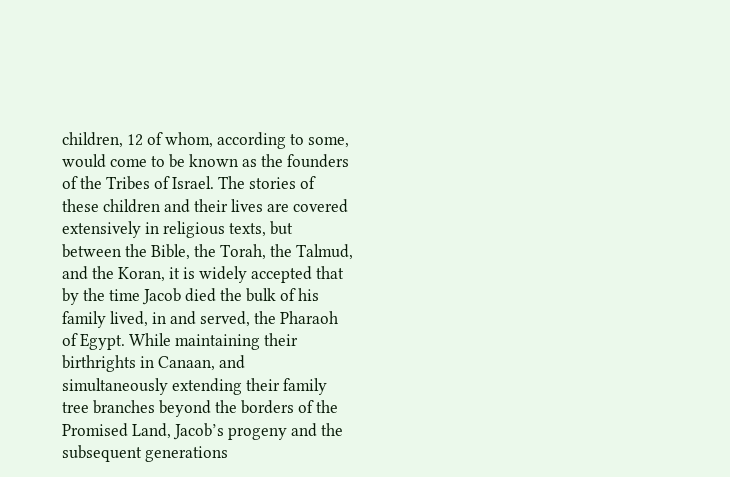children, 12 of whom, according to some, would come to be known as the founders of the Tribes of Israel. The stories of these children and their lives are covered extensively in religious texts, but between the Bible, the Torah, the Talmud, and the Koran, it is widely accepted that by the time Jacob died the bulk of his family lived, in and served, the Pharaoh of Egypt. While maintaining their birthrights in Canaan, and simultaneously extending their family tree branches beyond the borders of the Promised Land, Jacob’s progeny and the subsequent generations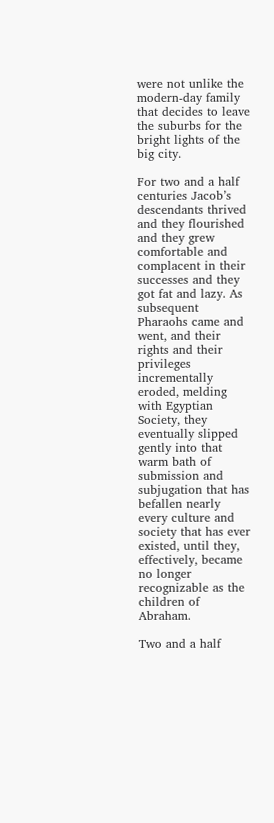were not unlike the modern-day family that decides to leave the suburbs for the bright lights of the big city.

For two and a half centuries Jacob’s descendants thrived and they flourished and they grew comfortable and complacent in their successes and they got fat and lazy. As subsequent Pharaohs came and went, and their rights and their privileges incrementally eroded, melding with Egyptian Society, they eventually slipped gently into that warm bath of submission and subjugation that has befallen nearly every culture and society that has ever existed, until they, effectively, became no longer recognizable as the children of Abraham.

Two and a half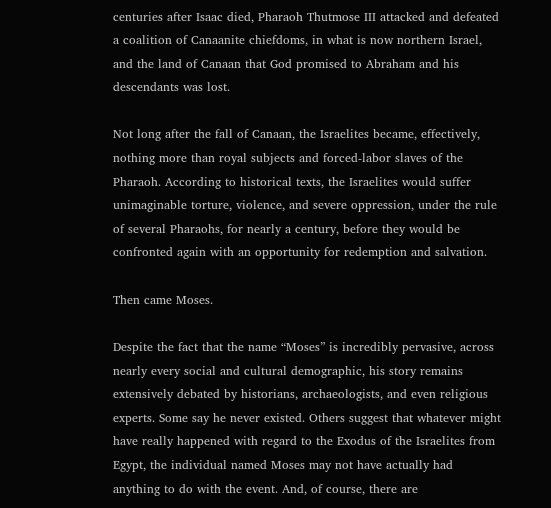centuries after Isaac died, Pharaoh Thutmose III attacked and defeated a coalition of Canaanite chiefdoms, in what is now northern Israel, and the land of Canaan that God promised to Abraham and his descendants was lost.

Not long after the fall of Canaan, the Israelites became, effectively, nothing more than royal subjects and forced-labor slaves of the Pharaoh. According to historical texts, the Israelites would suffer unimaginable torture, violence, and severe oppression, under the rule of several Pharaohs, for nearly a century, before they would be confronted again with an opportunity for redemption and salvation.

Then came Moses.

Despite the fact that the name “Moses” is incredibly pervasive, across nearly every social and cultural demographic, his story remains extensively debated by historians, archaeologists, and even religious experts. Some say he never existed. Others suggest that whatever might have really happened with regard to the Exodus of the Israelites from Egypt, the individual named Moses may not have actually had anything to do with the event. And, of course, there are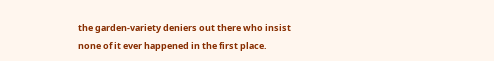the garden-variety deniers out there who insist none of it ever happened in the first place.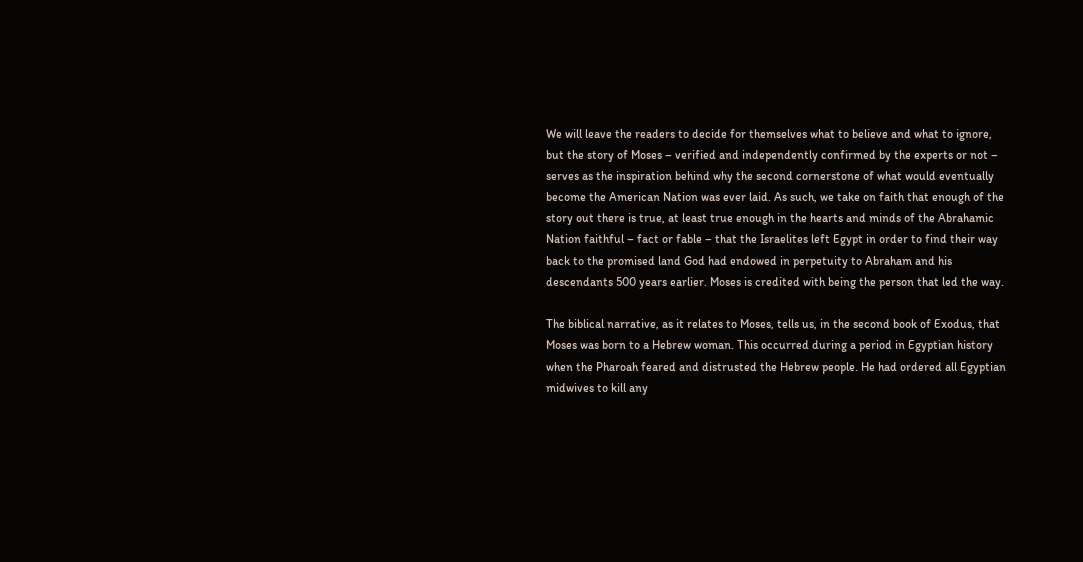We will leave the readers to decide for themselves what to believe and what to ignore, but the story of Moses – verified and independently confirmed by the experts or not – serves as the inspiration behind why the second cornerstone of what would eventually become the American Nation was ever laid. As such, we take on faith that enough of the story out there is true, at least true enough in the hearts and minds of the Abrahamic Nation faithful – fact or fable – that the Israelites left Egypt in order to find their way back to the promised land God had endowed in perpetuity to Abraham and his descendants 500 years earlier. Moses is credited with being the person that led the way.

The biblical narrative, as it relates to Moses, tells us, in the second book of Exodus, that Moses was born to a Hebrew woman. This occurred during a period in Egyptian history when the Pharoah feared and distrusted the Hebrew people. He had ordered all Egyptian midwives to kill any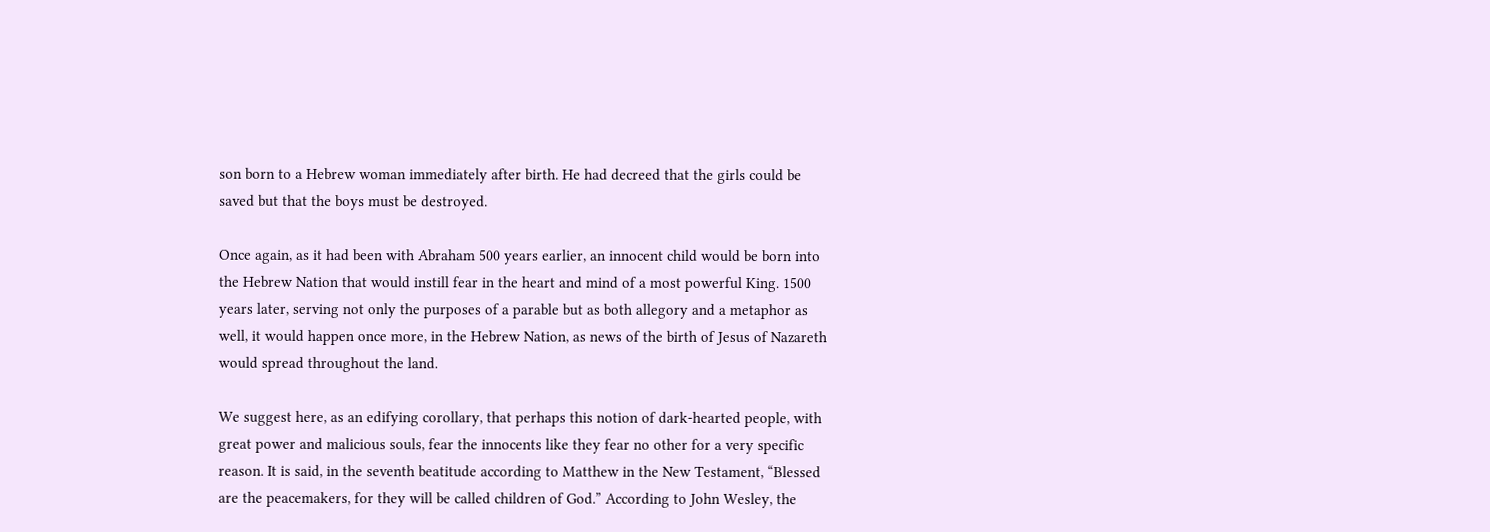son born to a Hebrew woman immediately after birth. He had decreed that the girls could be saved but that the boys must be destroyed.

Once again, as it had been with Abraham 500 years earlier, an innocent child would be born into the Hebrew Nation that would instill fear in the heart and mind of a most powerful King. 1500 years later, serving not only the purposes of a parable but as both allegory and a metaphor as well, it would happen once more, in the Hebrew Nation, as news of the birth of Jesus of Nazareth would spread throughout the land.

We suggest here, as an edifying corollary, that perhaps this notion of dark-hearted people, with great power and malicious souls, fear the innocents like they fear no other for a very specific reason. It is said, in the seventh beatitude according to Matthew in the New Testament, “Blessed are the peacemakers, for they will be called children of God.” According to John Wesley, the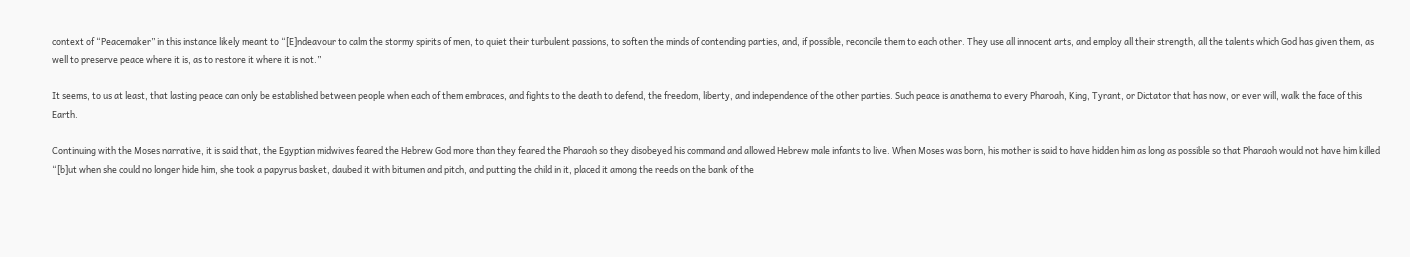context of “Peacemaker” in this instance likely meant to “[E]ndeavour to calm the stormy spirits of men, to quiet their turbulent passions, to soften the minds of contending parties, and, if possible, reconcile them to each other. They use all innocent arts, and employ all their strength, all the talents which God has given them, as well to preserve peace where it is, as to restore it where it is not.”

It seems, to us at least, that lasting peace can only be established between people when each of them embraces, and fights to the death to defend, the freedom, liberty, and independence of the other parties. Such peace is anathema to every Pharoah, King, Tyrant, or Dictator that has now, or ever will, walk the face of this Earth.

Continuing with the Moses narrative, it is said that, the Egyptian midwives feared the Hebrew God more than they feared the Pharaoh so they disobeyed his command and allowed Hebrew male infants to live. When Moses was born, his mother is said to have hidden him as long as possible so that Pharaoh would not have him killed “[b]ut when she could no longer hide him, she took a papyrus basket, daubed it with bitumen and pitch, and putting the child in it, placed it among the reeds on the bank of the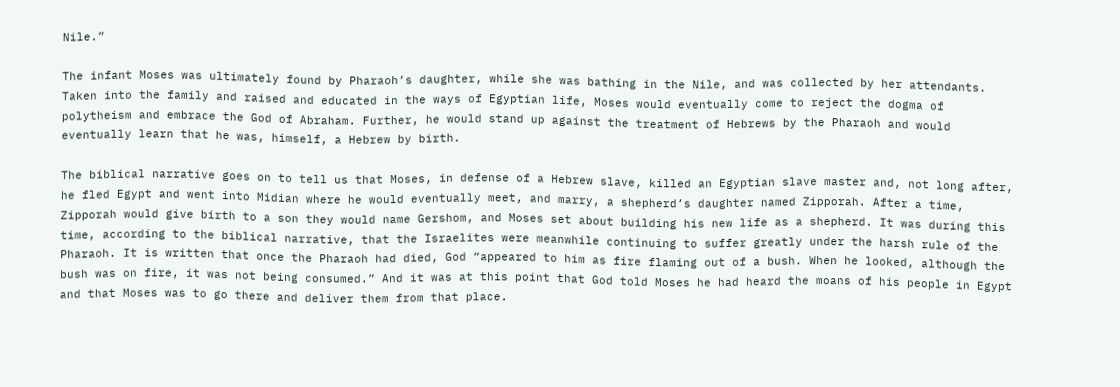Nile.”

The infant Moses was ultimately found by Pharaoh’s daughter, while she was bathing in the Nile, and was collected by her attendants. Taken into the family and raised and educated in the ways of Egyptian life, Moses would eventually come to reject the dogma of polytheism and embrace the God of Abraham. Further, he would stand up against the treatment of Hebrews by the Pharaoh and would eventually learn that he was, himself, a Hebrew by birth.

The biblical narrative goes on to tell us that Moses, in defense of a Hebrew slave, killed an Egyptian slave master and, not long after, he fled Egypt and went into Midian where he would eventually meet, and marry, a shepherd’s daughter named Zipporah. After a time, Zipporah would give birth to a son they would name Gershom, and Moses set about building his new life as a shepherd. It was during this time, according to the biblical narrative, that the Israelites were meanwhile continuing to suffer greatly under the harsh rule of the Pharaoh. It is written that once the Pharaoh had died, God “appeared to him as fire flaming out of a bush. When he looked, although the bush was on fire, it was not being consumed.” And it was at this point that God told Moses he had heard the moans of his people in Egypt and that Moses was to go there and deliver them from that place.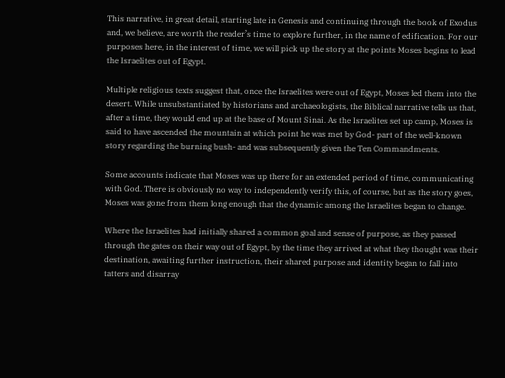This narrative, in great detail, starting late in Genesis and continuing through the book of Exodus and, we believe, are worth the reader’s time to explore further, in the name of edification. For our purposes here, in the interest of time, we will pick up the story at the points Moses begins to lead the Israelites out of Egypt.

Multiple religious texts suggest that, once the Israelites were out of Egypt, Moses led them into the desert. While unsubstantiated by historians and archaeologists, the Biblical narrative tells us that, after a time, they would end up at the base of Mount Sinai. As the Israelites set up camp, Moses is said to have ascended the mountain at which point he was met by God- part of the well-known story regarding the burning bush- and was subsequently given the Ten Commandments.

Some accounts indicate that Moses was up there for an extended period of time, communicating with God. There is obviously no way to independently verify this, of course, but as the story goes, Moses was gone from them long enough that the dynamic among the Israelites began to change.

Where the Israelites had initially shared a common goal and sense of purpose, as they passed through the gates on their way out of Egypt, by the time they arrived at what they thought was their destination, awaiting further instruction, their shared purpose and identity began to fall into tatters and disarray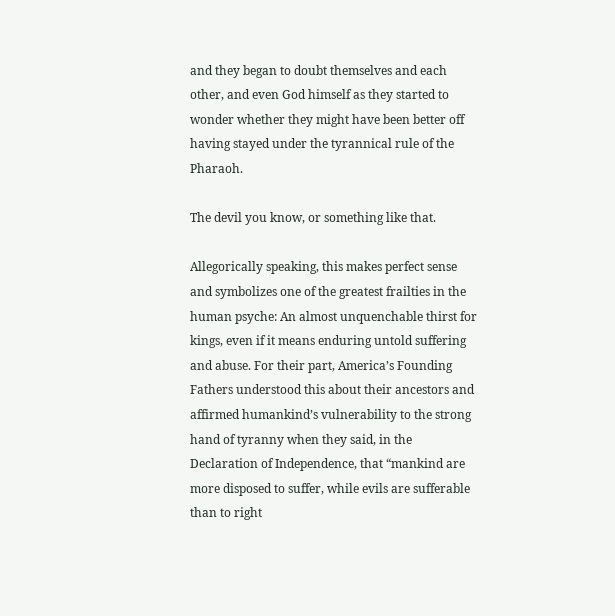and they began to doubt themselves and each other, and even God himself as they started to wonder whether they might have been better off having stayed under the tyrannical rule of the Pharaoh.

The devil you know, or something like that.

Allegorically speaking, this makes perfect sense and symbolizes one of the greatest frailties in the human psyche: An almost unquenchable thirst for kings, even if it means enduring untold suffering and abuse. For their part, America’s Founding Fathers understood this about their ancestors and affirmed humankind’s vulnerability to the strong hand of tyranny when they said, in the Declaration of Independence, that “mankind are more disposed to suffer, while evils are sufferable than to right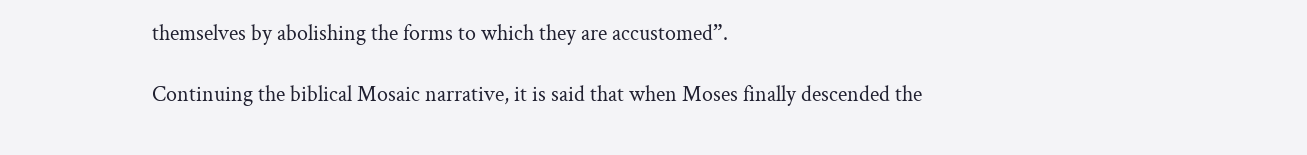themselves by abolishing the forms to which they are accustomed”.

Continuing the biblical Mosaic narrative, it is said that when Moses finally descended the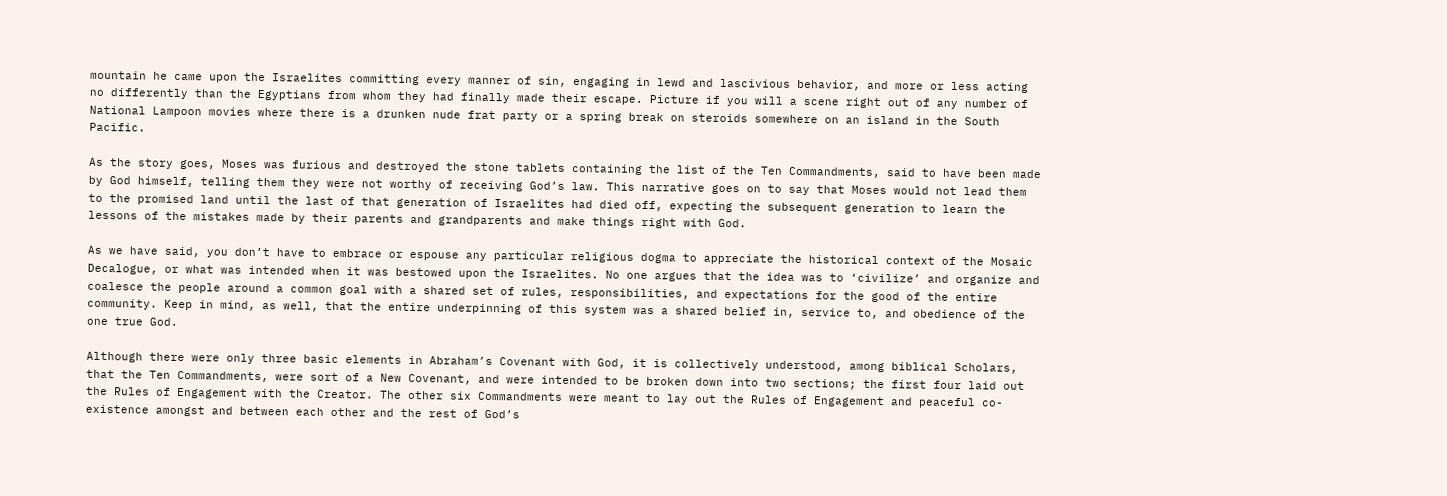mountain he came upon the Israelites committing every manner of sin, engaging in lewd and lascivious behavior, and more or less acting no differently than the Egyptians from whom they had finally made their escape. Picture if you will a scene right out of any number of National Lampoon movies where there is a drunken nude frat party or a spring break on steroids somewhere on an island in the South Pacific.

As the story goes, Moses was furious and destroyed the stone tablets containing the list of the Ten Commandments, said to have been made by God himself, telling them they were not worthy of receiving God’s law. This narrative goes on to say that Moses would not lead them to the promised land until the last of that generation of Israelites had died off, expecting the subsequent generation to learn the lessons of the mistakes made by their parents and grandparents and make things right with God.

As we have said, you don’t have to embrace or espouse any particular religious dogma to appreciate the historical context of the Mosaic Decalogue, or what was intended when it was bestowed upon the Israelites. No one argues that the idea was to ‘civilize’ and organize and coalesce the people around a common goal with a shared set of rules, responsibilities, and expectations for the good of the entire community. Keep in mind, as well, that the entire underpinning of this system was a shared belief in, service to, and obedience of the one true God.

Although there were only three basic elements in Abraham’s Covenant with God, it is collectively understood, among biblical Scholars, that the Ten Commandments, were sort of a New Covenant, and were intended to be broken down into two sections; the first four laid out the Rules of Engagement with the Creator. The other six Commandments were meant to lay out the Rules of Engagement and peaceful co-existence amongst and between each other and the rest of God’s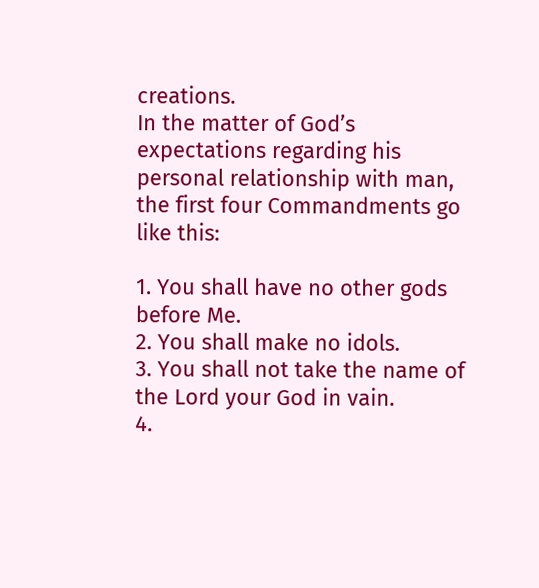creations.
In the matter of God’s expectations regarding his personal relationship with man, the first four Commandments go like this:

1. You shall have no other gods before Me.
2. You shall make no idols.
3. You shall not take the name of the Lord your God in vain.
4.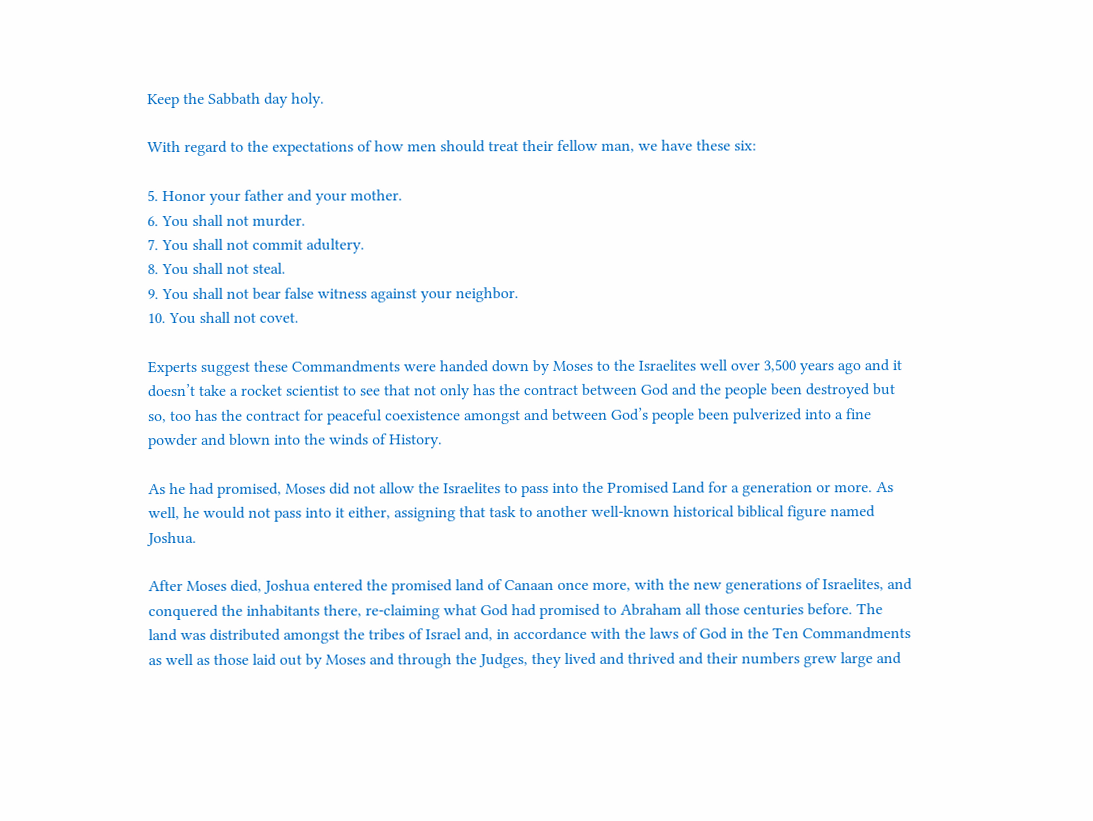Keep the Sabbath day holy.

With regard to the expectations of how men should treat their fellow man, we have these six:

5. Honor your father and your mother.
6. You shall not murder.
7. You shall not commit adultery.
8. You shall not steal.
9. You shall not bear false witness against your neighbor.
10. You shall not covet.

Experts suggest these Commandments were handed down by Moses to the Israelites well over 3,500 years ago and it doesn’t take a rocket scientist to see that not only has the contract between God and the people been destroyed but so, too has the contract for peaceful coexistence amongst and between God’s people been pulverized into a fine powder and blown into the winds of History.

As he had promised, Moses did not allow the Israelites to pass into the Promised Land for a generation or more. As well, he would not pass into it either, assigning that task to another well-known historical biblical figure named Joshua.

After Moses died, Joshua entered the promised land of Canaan once more, with the new generations of Israelites, and conquered the inhabitants there, re-claiming what God had promised to Abraham all those centuries before. The land was distributed amongst the tribes of Israel and, in accordance with the laws of God in the Ten Commandments as well as those laid out by Moses and through the Judges, they lived and thrived and their numbers grew large and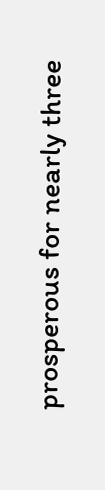prosperous for nearly three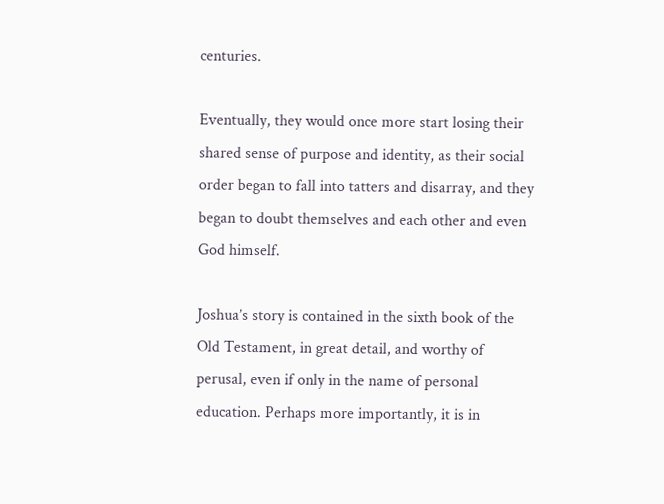centuries.

Eventually, they would once more start losing their shared sense of purpose and identity, as their social order began to fall into tatters and disarray, and they began to doubt themselves and each other and even God himself.

Joshua’s story is contained in the sixth book of the Old Testament, in great detail, and worthy of perusal, even if only in the name of personal education. Perhaps more importantly, it is in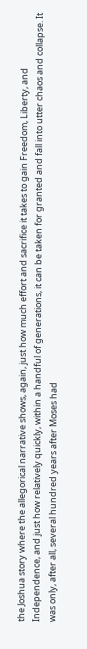the Joshua story where the allegorical narrative shows, again, just how much effort and sacrifice it takes to gain Freedom, Liberty, and Independence, and just how relatively quickly, within a handful of generations, it can be taken for granted and fall into utter chaos and collapse. It was only, after all, several hundred years after Moses had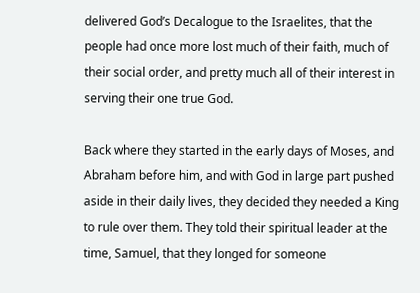delivered God’s Decalogue to the Israelites, that the people had once more lost much of their faith, much of their social order, and pretty much all of their interest in serving their one true God.

Back where they started in the early days of Moses, and Abraham before him, and with God in large part pushed aside in their daily lives, they decided they needed a King to rule over them. They told their spiritual leader at the time, Samuel, that they longed for someone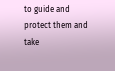to guide and protect them and take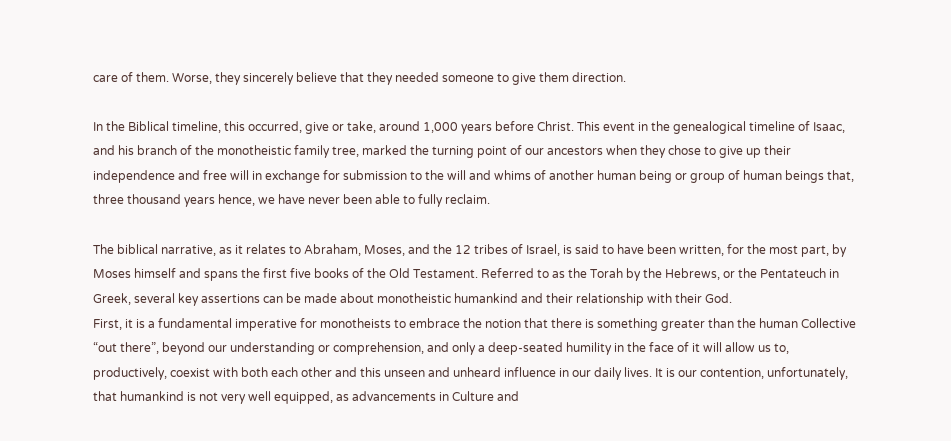care of them. Worse, they sincerely believe that they needed someone to give them direction.

In the Biblical timeline, this occurred, give or take, around 1,000 years before Christ. This event in the genealogical timeline of Isaac, and his branch of the monotheistic family tree, marked the turning point of our ancestors when they chose to give up their independence and free will in exchange for submission to the will and whims of another human being or group of human beings that, three thousand years hence, we have never been able to fully reclaim.

The biblical narrative, as it relates to Abraham, Moses, and the 12 tribes of Israel, is said to have been written, for the most part, by Moses himself and spans the first five books of the Old Testament. Referred to as the Torah by the Hebrews, or the Pentateuch in Greek, several key assertions can be made about monotheistic humankind and their relationship with their God.
First, it is a fundamental imperative for monotheists to embrace the notion that there is something greater than the human Collective “out there”, beyond our understanding or comprehension, and only a deep-seated humility in the face of it will allow us to, productively, coexist with both each other and this unseen and unheard influence in our daily lives. It is our contention, unfortunately, that humankind is not very well equipped, as advancements in Culture and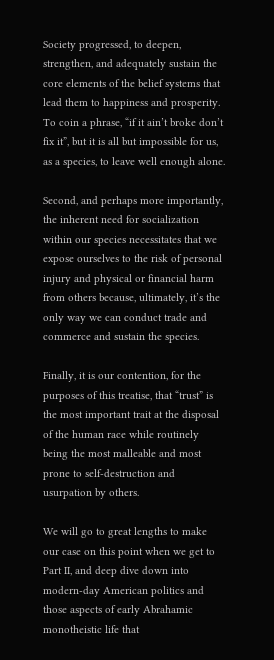Society progressed, to deepen, strengthen, and adequately sustain the core elements of the belief systems that lead them to happiness and prosperity. To coin a phrase, “if it ain’t broke don’t fix it”, but it is all but impossible for us, as a species, to leave well enough alone.

Second, and perhaps more importantly, the inherent need for socialization within our species necessitates that we expose ourselves to the risk of personal injury and physical or financial harm from others because, ultimately, it’s the only way we can conduct trade and commerce and sustain the species.

Finally, it is our contention, for the purposes of this treatise, that “trust” is the most important trait at the disposal of the human race while routinely being the most malleable and most prone to self-destruction and usurpation by others.

We will go to great lengths to make our case on this point when we get to Part II, and deep dive down into modern-day American politics and those aspects of early Abrahamic monotheistic life that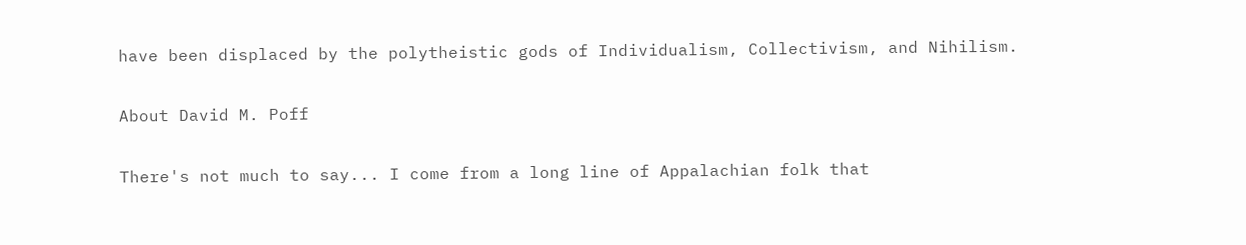have been displaced by the polytheistic gods of Individualism, Collectivism, and Nihilism.

About David M. Poff

There's not much to say... I come from a long line of Appalachian folk that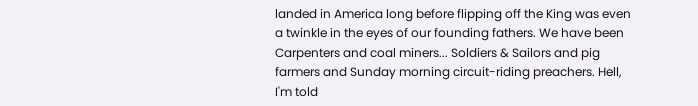landed in America long before flipping off the King was even a twinkle in the eyes of our founding fathers. We have been Carpenters and coal miners... Soldiers & Sailors and pig farmers and Sunday morning circuit-riding preachers. Hell, I'm told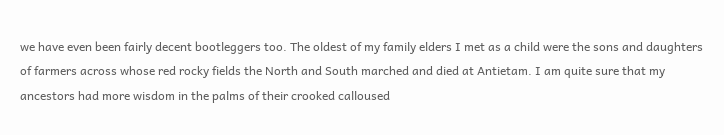we have even been fairly decent bootleggers too. The oldest of my family elders I met as a child were the sons and daughters of farmers across whose red rocky fields the North and South marched and died at Antietam. I am quite sure that my ancestors had more wisdom in the palms of their crooked calloused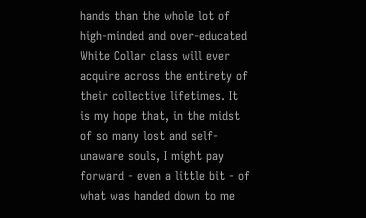hands than the whole lot of high-minded and over-educated White Collar class will ever acquire across the entirety of their collective lifetimes. It is my hope that, in the midst of so many lost and self-unaware souls, I might pay forward - even a little bit - of what was handed down to me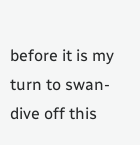before it is my turn to swan-dive off this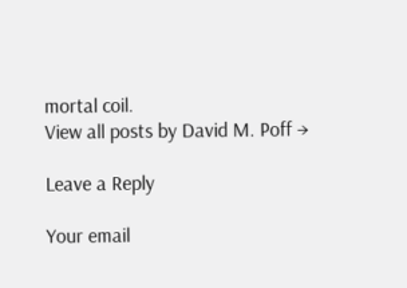mortal coil.
View all posts by David M. Poff →

Leave a Reply

Your email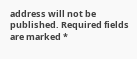address will not be published. Required fields are marked *